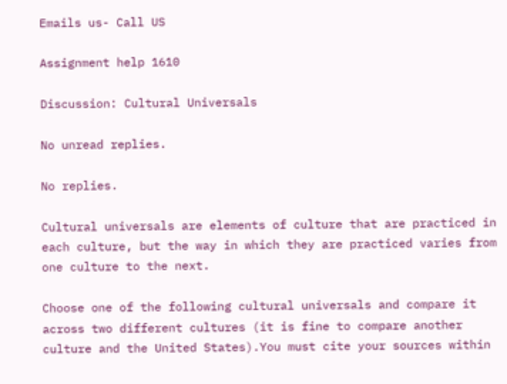Emails us- Call US

Assignment help 1610

Discussion: Cultural Universals

No unread replies.

No replies.

Cultural universals are elements of culture that are practiced in each culture, but the way in which they are practiced varies from one culture to the next.

Choose one of the following cultural universals and compare it across two different cultures (it is fine to compare another culture and the United States).You must cite your sources within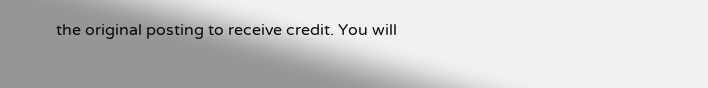the original posting to receive credit. You will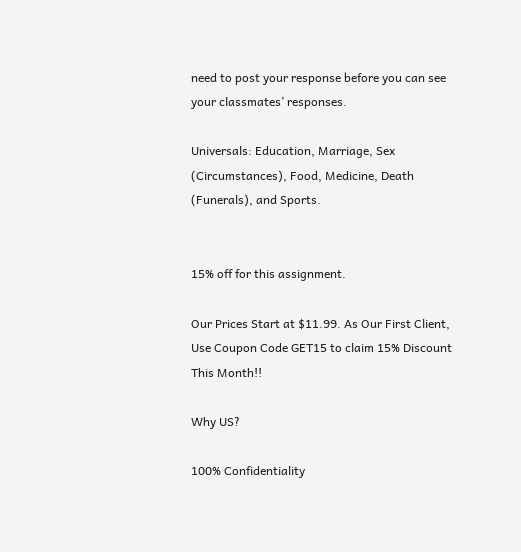need to post your response before you can see your classmates’ responses.

Universals: Education, Marriage, Sex (Circumstances), Food, Medicine, Death (Funerals), and Sports.


15% off for this assignment.

Our Prices Start at $11.99. As Our First Client, Use Coupon Code GET15 to claim 15% Discount This Month!!

Why US?

100% Confidentiality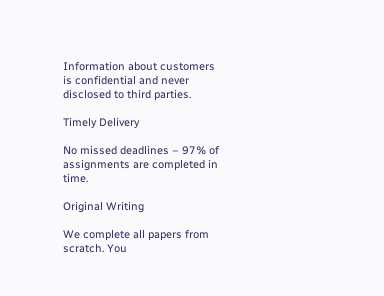Information about customers is confidential and never disclosed to third parties.

Timely Delivery

No missed deadlines – 97% of assignments are completed in time.

Original Writing

We complete all papers from scratch. You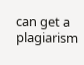can get a plagiarism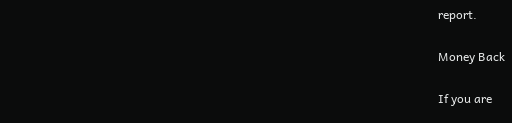report.

Money Back

If you are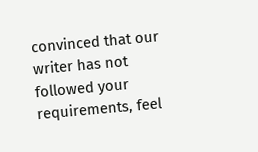convinced that our writer has not followed your requirements, feel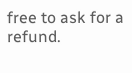free to ask for a refund.